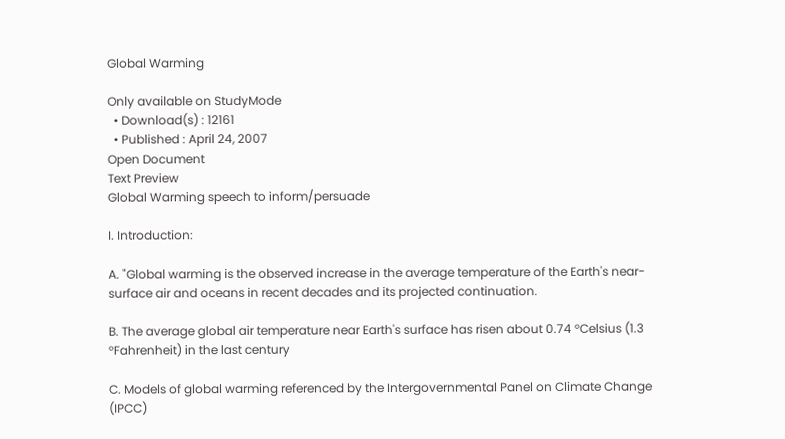Global Warming

Only available on StudyMode
  • Download(s) : 12161
  • Published : April 24, 2007
Open Document
Text Preview
Global Warming speech to inform/persuade

I. Introduction:

A. "Global warming is the observed increase in the average temperature of the Earth's near-surface air and oceans in recent decades and its projected continuation.

B. The average global air temperature near Earth's surface has risen about 0.74 °Celsius (1.3 °Fahrenheit) in the last century

C. Models of global warming referenced by the Intergovernmental Panel on Climate Change (IPCC)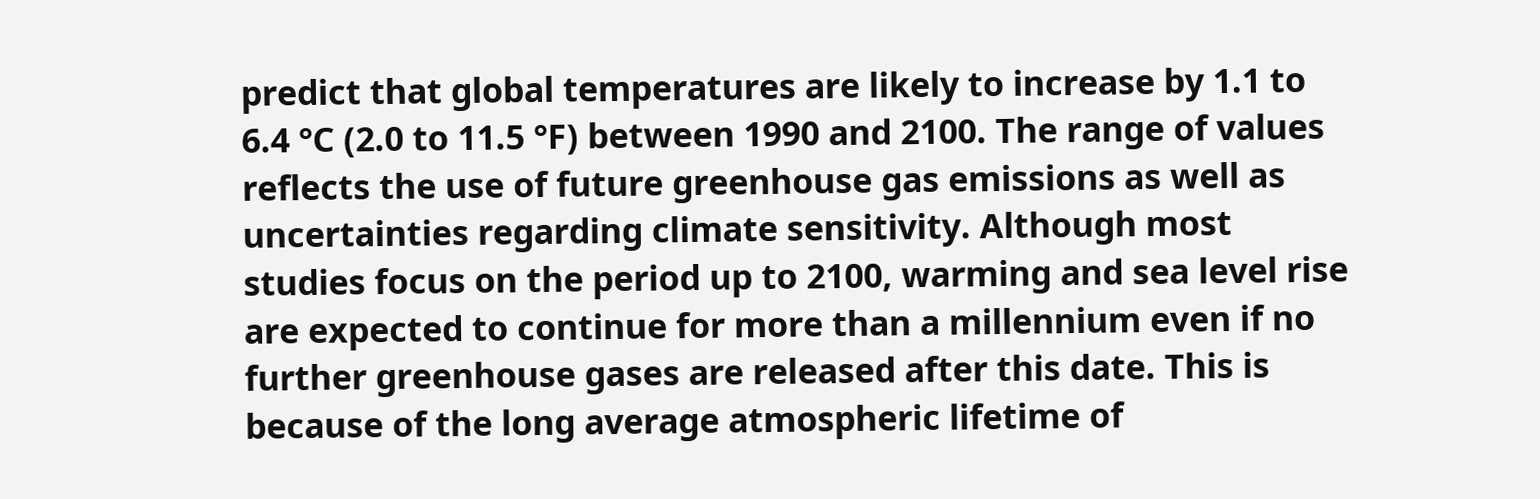predict that global temperatures are likely to increase by 1.1 to 6.4 °C (2.0 to 11.5 °F) between 1990 and 2100. The range of values reflects the use of future greenhouse gas emissions as well as uncertainties regarding climate sensitivity. Although most studies focus on the period up to 2100, warming and sea level rise are expected to continue for more than a millennium even if no further greenhouse gases are released after this date. This is because of the long average atmospheric lifetime of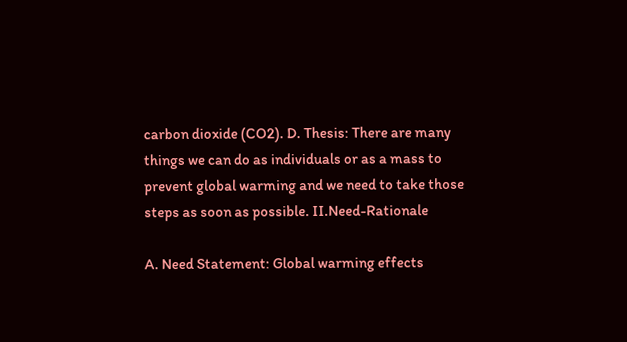carbon dioxide (CO2). D. Thesis: There are many things we can do as individuals or as a mass to prevent global warming and we need to take those steps as soon as possible. II.Need-Rationale

A. Need Statement: Global warming effects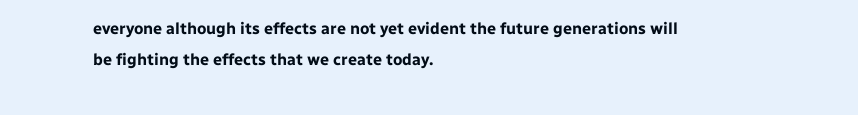everyone although its effects are not yet evident the future generations will be fighting the effects that we create today.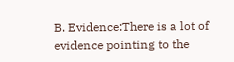B. Evidence:There is a lot of evidence pointing to the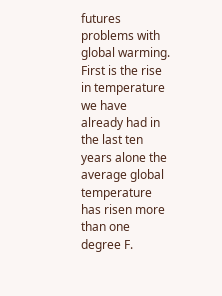futures problems with global warming. First is the rise in temperature we have already had in the last ten years alone the average global temperature has risen more than one degree F.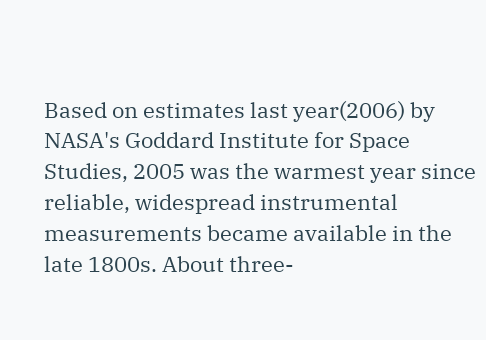Based on estimates last year(2006) by NASA's Goddard Institute for Space Studies, 2005 was the warmest year since reliable, widespread instrumental measurements became available in the late 1800s. About three-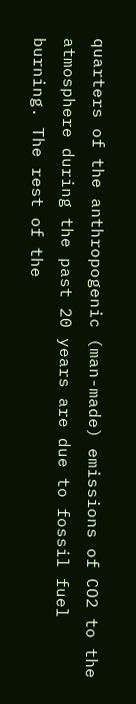quarters of the anthropogenic (man-made) emissions of CO2 to the atmosphere during the past 20 years are due to fossil fuel burning. The rest of the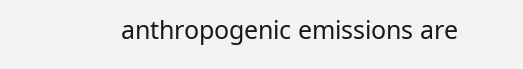anthropogenic emissions are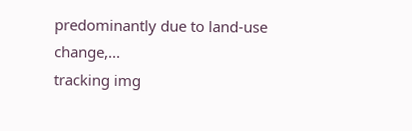predominantly due to land-use change,...
tracking img